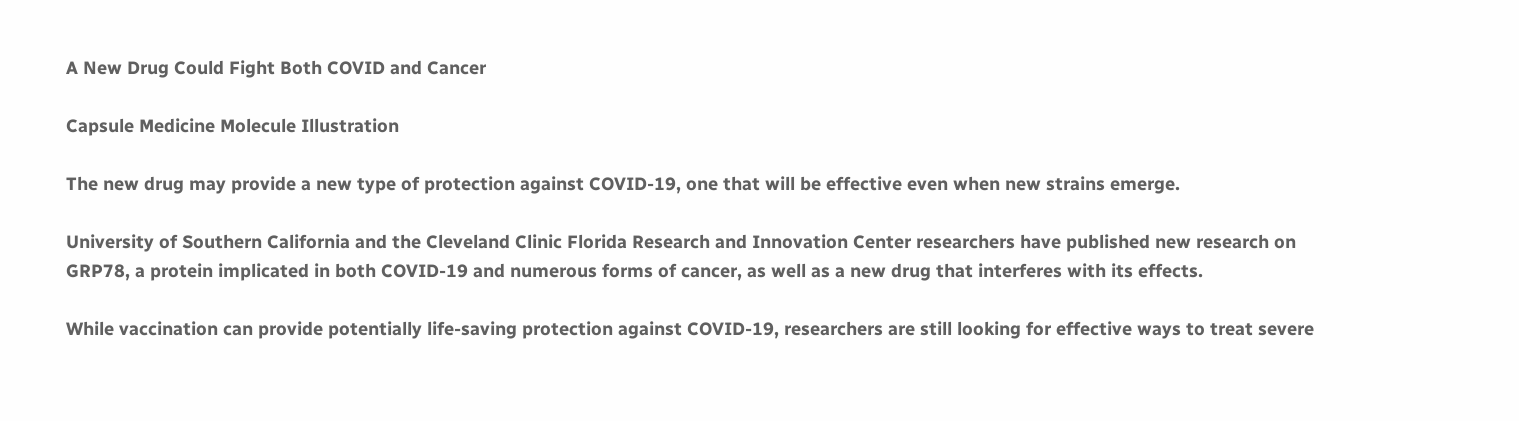A New Drug Could Fight Both COVID and Cancer

Capsule Medicine Molecule Illustration

The new drug may provide a new type of protection against COVID-19, one that will be effective even when new strains emerge.

University of Southern California and the Cleveland Clinic Florida Research and Innovation Center researchers have published new research on GRP78, a protein implicated in both COVID-19 and numerous forms of cancer, as well as a new drug that interferes with its effects.

While vaccination can provide potentially life-saving protection against COVID-19, researchers are still looking for effective ways to treat severe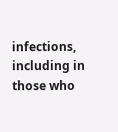infections, including in those who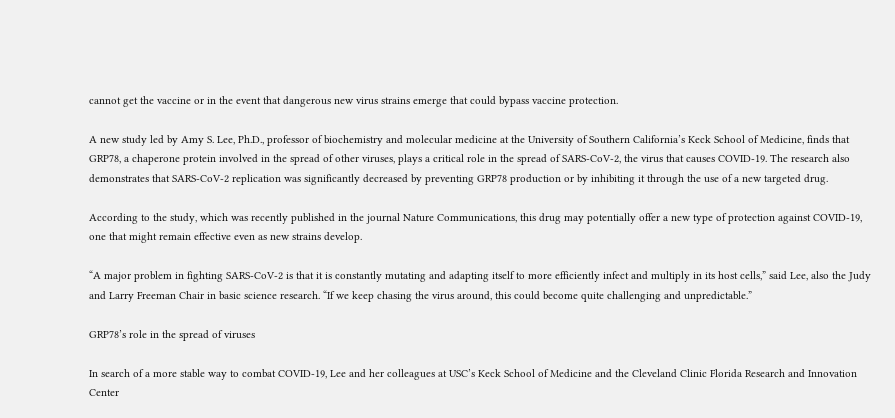cannot get the vaccine or in the event that dangerous new virus strains emerge that could bypass vaccine protection.

A new study led by Amy S. Lee, Ph.D., professor of biochemistry and molecular medicine at the University of Southern California’s Keck School of Medicine, finds that GRP78, a chaperone protein involved in the spread of other viruses, plays a critical role in the spread of SARS-CoV-2, the virus that causes COVID-19. The research also demonstrates that SARS-CoV-2 replication was significantly decreased by preventing GRP78 production or by inhibiting it through the use of a new targeted drug.

According to the study, which was recently published in the journal Nature Communications, this drug may potentially offer a new type of protection against COVID-19, one that might remain effective even as new strains develop.

“A major problem in fighting SARS-CoV-2 is that it is constantly mutating and adapting itself to more efficiently infect and multiply in its host cells,” said Lee, also the Judy and Larry Freeman Chair in basic science research. “If we keep chasing the virus around, this could become quite challenging and unpredictable.”

GRP78’s role in the spread of viruses

In search of a more stable way to combat COVID-19, Lee and her colleagues at USC’s Keck School of Medicine and the Cleveland Clinic Florida Research and Innovation Center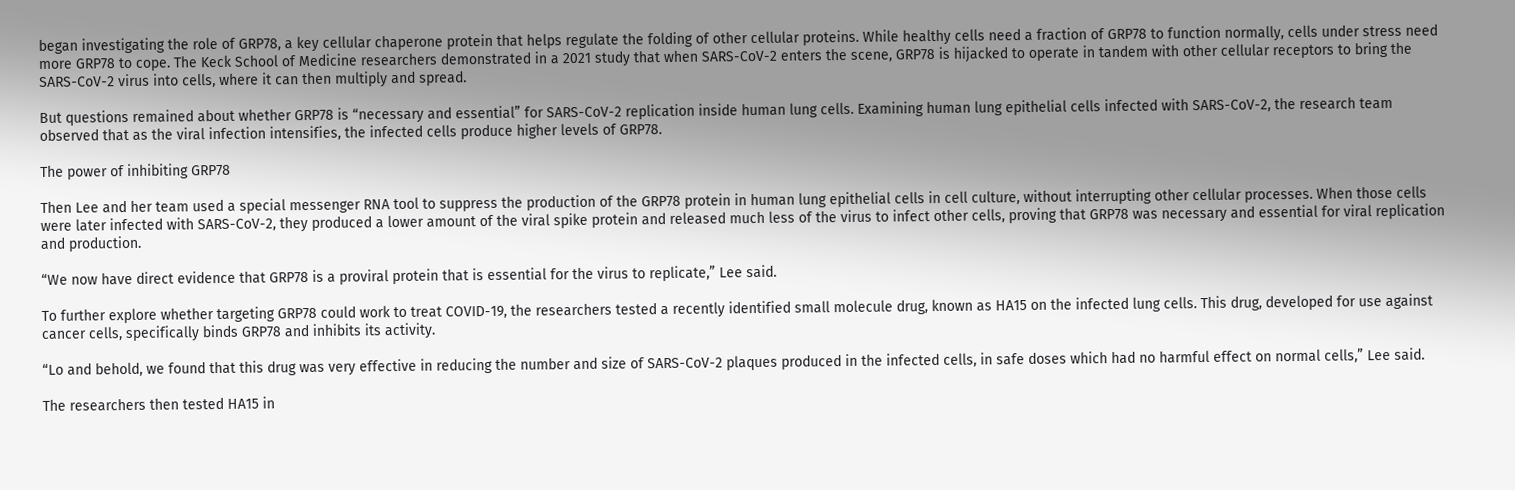began investigating the role of GRP78, a key cellular chaperone protein that helps regulate the folding of other cellular proteins. While healthy cells need a fraction of GRP78 to function normally, cells under stress need more GRP78 to cope. The Keck School of Medicine researchers demonstrated in a 2021 study that when SARS-CoV-2 enters the scene, GRP78 is hijacked to operate in tandem with other cellular receptors to bring the SARS-CoV-2 virus into cells, where it can then multiply and spread.

But questions remained about whether GRP78 is “necessary and essential” for SARS-CoV-2 replication inside human lung cells. Examining human lung epithelial cells infected with SARS-CoV-2, the research team observed that as the viral infection intensifies, the infected cells produce higher levels of GRP78.

The power of inhibiting GRP78

Then Lee and her team used a special messenger RNA tool to suppress the production of the GRP78 protein in human lung epithelial cells in cell culture, without interrupting other cellular processes. When those cells were later infected with SARS-CoV-2, they produced a lower amount of the viral spike protein and released much less of the virus to infect other cells, proving that GRP78 was necessary and essential for viral replication and production.

“We now have direct evidence that GRP78 is a proviral protein that is essential for the virus to replicate,” Lee said.

To further explore whether targeting GRP78 could work to treat COVID-19, the researchers tested a recently identified small molecule drug, known as HA15 on the infected lung cells. This drug, developed for use against cancer cells, specifically binds GRP78 and inhibits its activity.

“Lo and behold, we found that this drug was very effective in reducing the number and size of SARS-CoV-2 plaques produced in the infected cells, in safe doses which had no harmful effect on normal cells,” Lee said.

The researchers then tested HA15 in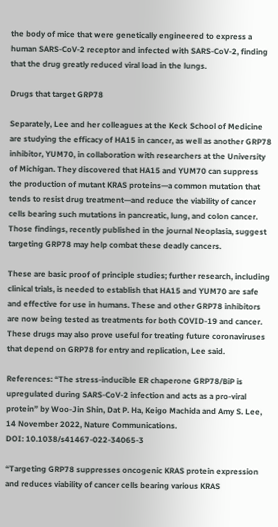the body of mice that were genetically engineered to express a human SARS-CoV-2 receptor and infected with SARS-CoV-2, finding that the drug greatly reduced viral load in the lungs.

Drugs that target GRP78

Separately, Lee and her colleagues at the Keck School of Medicine are studying the efficacy of HA15 in cancer, as well as another GRP78 inhibitor, YUM70, in collaboration with researchers at the University of Michigan. They discovered that HA15 and YUM70 can suppress the production of mutant KRAS proteins—a common mutation that tends to resist drug treatment—and reduce the viability of cancer cells bearing such mutations in pancreatic, lung, and colon cancer. Those findings, recently published in the journal Neoplasia, suggest targeting GRP78 may help combat these deadly cancers.

These are basic proof of principle studies; further research, including clinical trials, is needed to establish that HA15 and YUM70 are safe and effective for use in humans. These and other GRP78 inhibitors are now being tested as treatments for both COVID-19 and cancer. These drugs may also prove useful for treating future coronaviruses that depend on GRP78 for entry and replication, Lee said.

References: “The stress-inducible ER chaperone GRP78/BiP is upregulated during SARS-CoV-2 infection and acts as a pro-viral protein” by Woo-Jin Shin, Dat P. Ha, Keigo Machida and Amy S. Lee, 14 November 2022, Nature Communications.
DOI: 10.1038/s41467-022-34065-3

“Targeting GRP78 suppresses oncogenic KRAS protein expression and reduces viability of cancer cells bearing various KRAS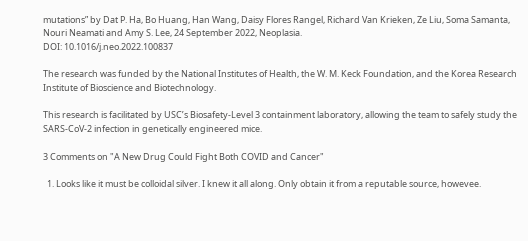mutations” by Dat P. Ha, Bo Huang, Han Wang, Daisy Flores Rangel, Richard Van Krieken, Ze Liu, Soma Samanta, Nouri Neamati and Amy S. Lee, 24 September 2022, Neoplasia.
DOI: 10.1016/j.neo.2022.100837

The research was funded by the National Institutes of Health, the W. M. Keck Foundation, and the Korea Research Institute of Bioscience and Biotechnology.

This research is facilitated by USC’s Biosafety-Level 3 containment laboratory, allowing the team to safely study the SARS-CoV-2 infection in genetically engineered mice.

3 Comments on "A New Drug Could Fight Both COVID and Cancer"

  1. Looks like it must be colloidal silver. I knew it all along. Only obtain it from a reputable source, howevee.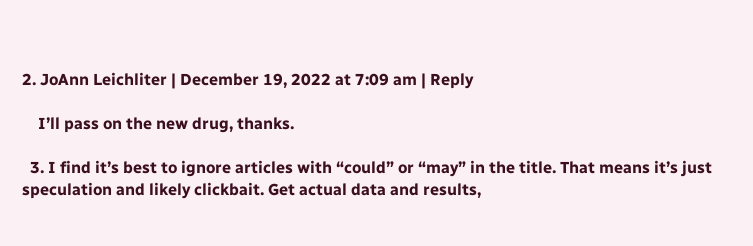2. JoAnn Leichliter | December 19, 2022 at 7:09 am | Reply

    I’ll pass on the new drug, thanks.

  3. I find it’s best to ignore articles with “could” or “may” in the title. That means it’s just speculation and likely clickbait. Get actual data and results,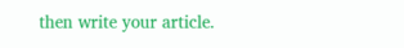then write your article.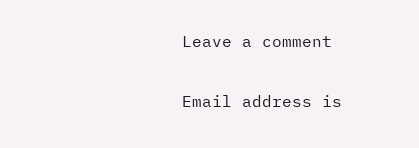Leave a comment

Email address is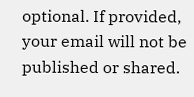optional. If provided, your email will not be published or shared.